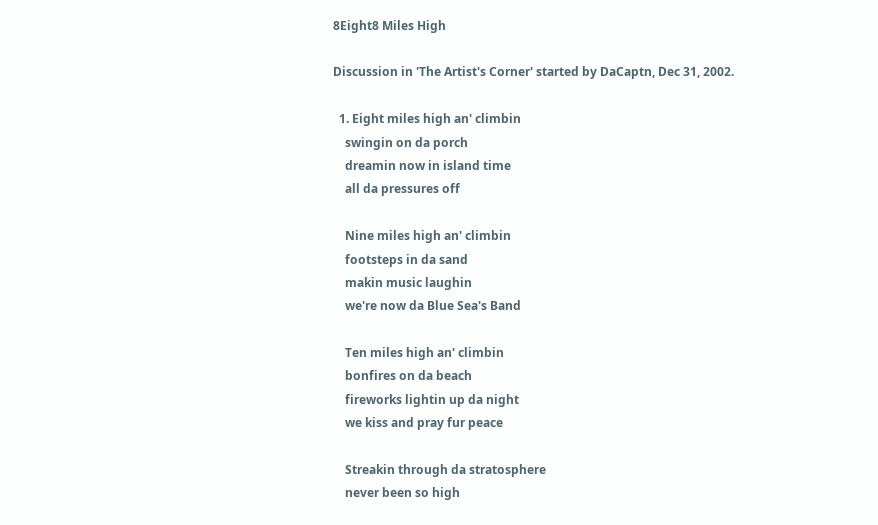8Eight8 Miles High

Discussion in 'The Artist's Corner' started by DaCaptn, Dec 31, 2002.

  1. Eight miles high an' climbin
    swingin on da porch
    dreamin now in island time
    all da pressures off

    Nine miles high an' climbin
    footsteps in da sand
    makin music laughin
    we're now da Blue Sea's Band

    Ten miles high an' climbin
    bonfires on da beach
    fireworks lightin up da night
    we kiss and pray fur peace

    Streakin through da stratosphere
    never been so high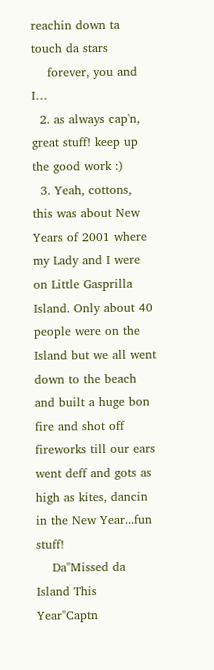reachin down ta touch da stars
    forever, you and I…
  2. as always cap'n, great stuff! keep up the good work :)
  3. Yeah, cottons, this was about New Years of 2001 where my Lady and I were on Little Gasprilla Island. Only about 40 people were on the Island but we all went down to the beach and built a huge bon fire and shot off fireworks till our ears went deff and gots as high as kites, dancin in the New Year...fun stuff!
    Da"Missed da Island This Year"Captn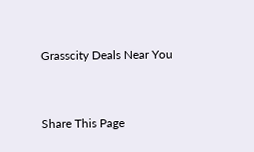Grasscity Deals Near You


Share This Page